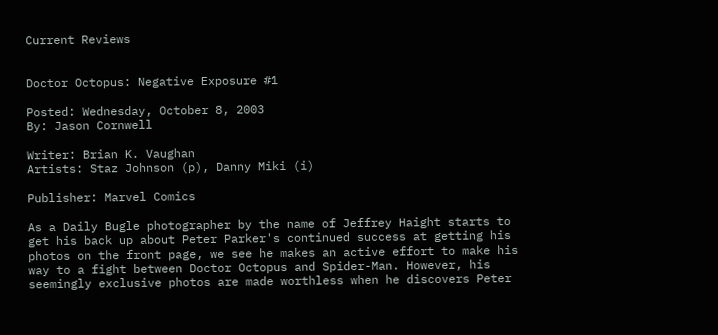Current Reviews


Doctor Octopus: Negative Exposure #1

Posted: Wednesday, October 8, 2003
By: Jason Cornwell

Writer: Brian K. Vaughan
Artists: Staz Johnson (p), Danny Miki (i)

Publisher: Marvel Comics

As a Daily Bugle photographer by the name of Jeffrey Haight starts to get his back up about Peter Parker's continued success at getting his photos on the front page, we see he makes an active effort to make his way to a fight between Doctor Octopus and Spider-Man. However, his seemingly exclusive photos are made worthless when he discovers Peter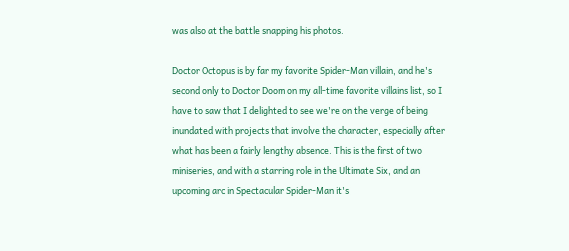was also at the battle snapping his photos.

Doctor Octopus is by far my favorite Spider-Man villain, and he's second only to Doctor Doom on my all-time favorite villains list, so I have to saw that I delighted to see we're on the verge of being inundated with projects that involve the character, especially after what has been a fairly lengthy absence. This is the first of two miniseries, and with a starring role in the Ultimate Six, and an upcoming arc in Spectacular Spider-Man it's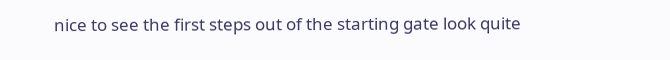nice to see the first steps out of the starting gate look quite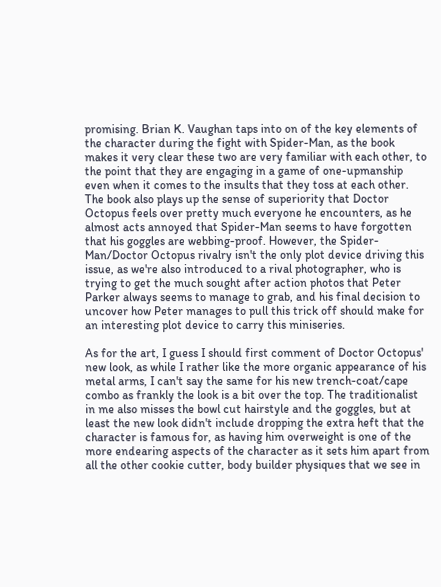promising. Brian K. Vaughan taps into on of the key elements of the character during the fight with Spider-Man, as the book makes it very clear these two are very familiar with each other, to the point that they are engaging in a game of one-upmanship even when it comes to the insults that they toss at each other. The book also plays up the sense of superiority that Doctor Octopus feels over pretty much everyone he encounters, as he almost acts annoyed that Spider-Man seems to have forgotten that his goggles are webbing-proof. However, the Spider-Man/Doctor Octopus rivalry isn't the only plot device driving this issue, as we're also introduced to a rival photographer, who is trying to get the much sought after action photos that Peter Parker always seems to manage to grab, and his final decision to uncover how Peter manages to pull this trick off should make for an interesting plot device to carry this miniseries.

As for the art, I guess I should first comment of Doctor Octopus' new look, as while I rather like the more organic appearance of his metal arms, I can't say the same for his new trench-coat/cape combo as frankly the look is a bit over the top. The traditionalist in me also misses the bowl cut hairstyle and the goggles, but at least the new look didn't include dropping the extra heft that the character is famous for, as having him overweight is one of the more endearing aspects of the character as it sets him apart from all the other cookie cutter, body builder physiques that we see in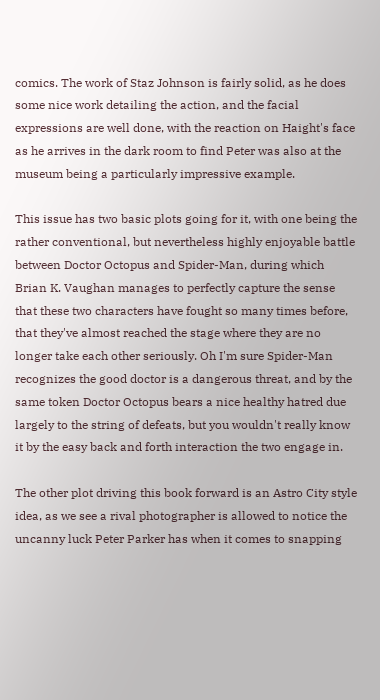comics. The work of Staz Johnson is fairly solid, as he does some nice work detailing the action, and the facial expressions are well done, with the reaction on Haight's face as he arrives in the dark room to find Peter was also at the museum being a particularly impressive example.

This issue has two basic plots going for it, with one being the rather conventional, but nevertheless highly enjoyable battle between Doctor Octopus and Spider-Man, during which Brian K. Vaughan manages to perfectly capture the sense that these two characters have fought so many times before, that they've almost reached the stage where they are no longer take each other seriously. Oh I'm sure Spider-Man recognizes the good doctor is a dangerous threat, and by the same token Doctor Octopus bears a nice healthy hatred due largely to the string of defeats, but you wouldn't really know it by the easy back and forth interaction the two engage in.

The other plot driving this book forward is an Astro City style idea, as we see a rival photographer is allowed to notice the uncanny luck Peter Parker has when it comes to snapping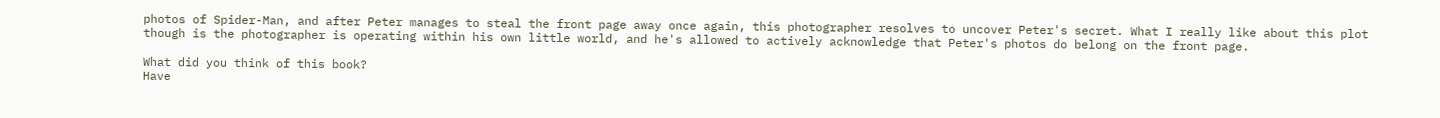photos of Spider-Man, and after Peter manages to steal the front page away once again, this photographer resolves to uncover Peter's secret. What I really like about this plot though is the photographer is operating within his own little world, and he's allowed to actively acknowledge that Peter's photos do belong on the front page.

What did you think of this book?
Have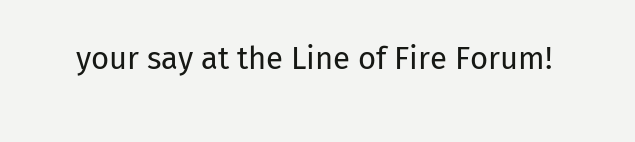your say at the Line of Fire Forum!